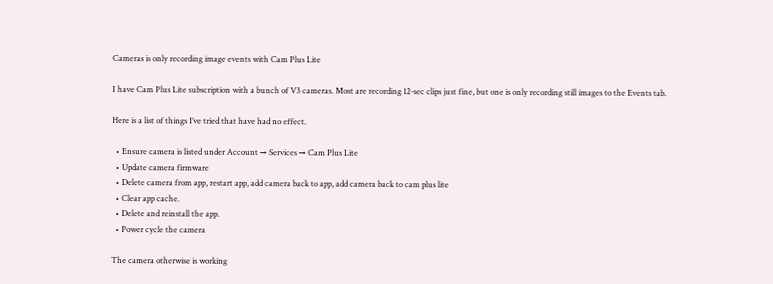Cameras is only recording image events with Cam Plus Lite

I have Cam Plus Lite subscription with a bunch of V3 cameras. Most are recording 12-sec clips just fine, but one is only recording still images to the Events tab.

Here is a list of things I’ve tried that have had no effect.

  • Ensure camera is listed under Account → Services → Cam Plus Lite
  • Update camera firmware
  • Delete camera from app, restart app, add camera back to app, add camera back to cam plus lite
  • Clear app cache.
  • Delete and reinstall the app.
  • Power cycle the camera

The camera otherwise is working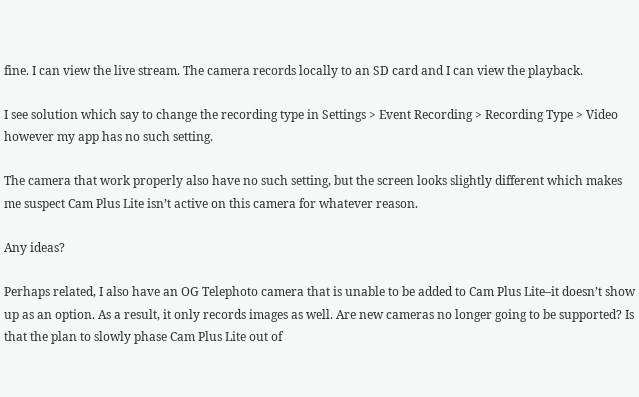fine. I can view the live stream. The camera records locally to an SD card and I can view the playback.

I see solution which say to change the recording type in Settings > Event Recording > Recording Type > Video however my app has no such setting.

The camera that work properly also have no such setting, but the screen looks slightly different which makes me suspect Cam Plus Lite isn’t active on this camera for whatever reason.

Any ideas?

Perhaps related, I also have an OG Telephoto camera that is unable to be added to Cam Plus Lite–it doesn’t show up as an option. As a result, it only records images as well. Are new cameras no longer going to be supported? Is that the plan to slowly phase Cam Plus Lite out of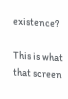existence?

This is what that screen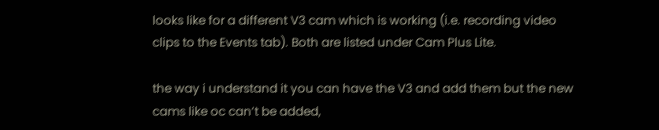looks like for a different V3 cam which is working (i.e. recording video clips to the Events tab). Both are listed under Cam Plus Lite.

the way i understand it you can have the V3 and add them but the new cams like oc can’t be added,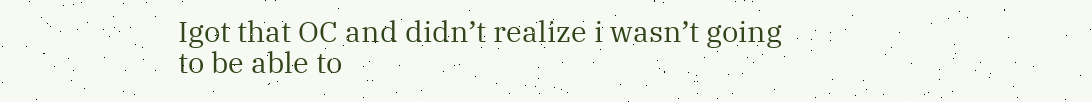Igot that OC and didn’t realize i wasn’t going to be able to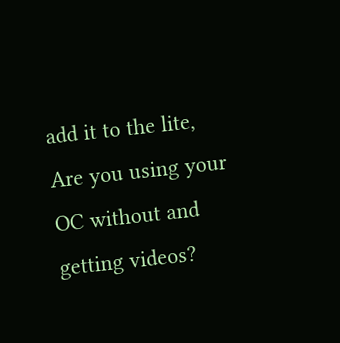add it to the lite, Are you using your OC without and getting videos?